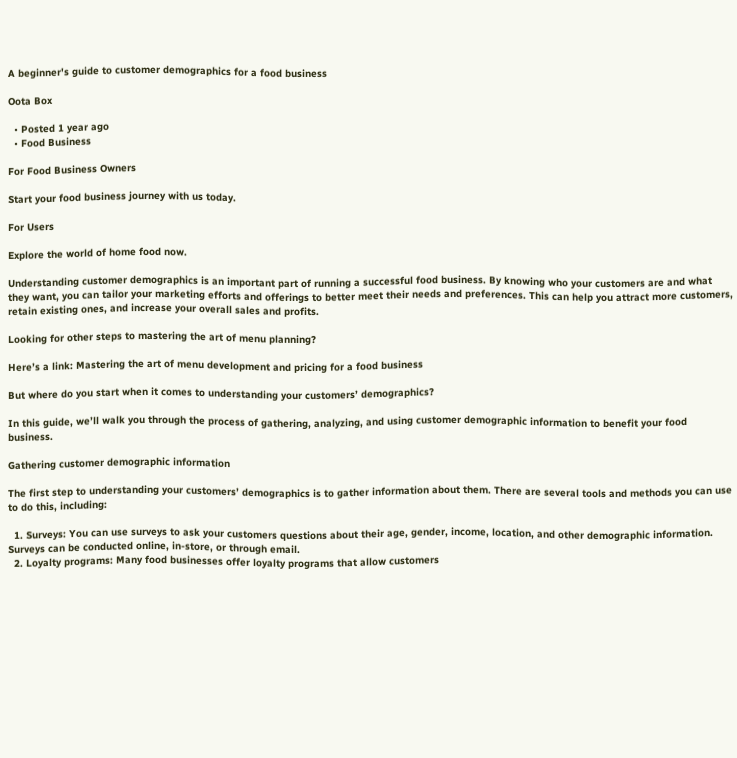A beginner's guide to customer demographics for a food business

Oota Box

  • Posted 1 year ago
  • Food Business

For Food Business Owners

Start your food business journey with us today.

For Users

Explore the world of home food now.

Understanding customer demographics is an important part of running a successful food business. By knowing who your customers are and what they want, you can tailor your marketing efforts and offerings to better meet their needs and preferences. This can help you attract more customers, retain existing ones, and increase your overall sales and profits.

Looking for other steps to mastering the art of menu planning?

Here’s a link: Mastering the art of menu development and pricing for a food business

But where do you start when it comes to understanding your customers’ demographics?

In this guide, we’ll walk you through the process of gathering, analyzing, and using customer demographic information to benefit your food business.

Gathering customer demographic information

The first step to understanding your customers’ demographics is to gather information about them. There are several tools and methods you can use to do this, including:

  1. Surveys: You can use surveys to ask your customers questions about their age, gender, income, location, and other demographic information. Surveys can be conducted online, in-store, or through email.
  2. Loyalty programs: Many food businesses offer loyalty programs that allow customers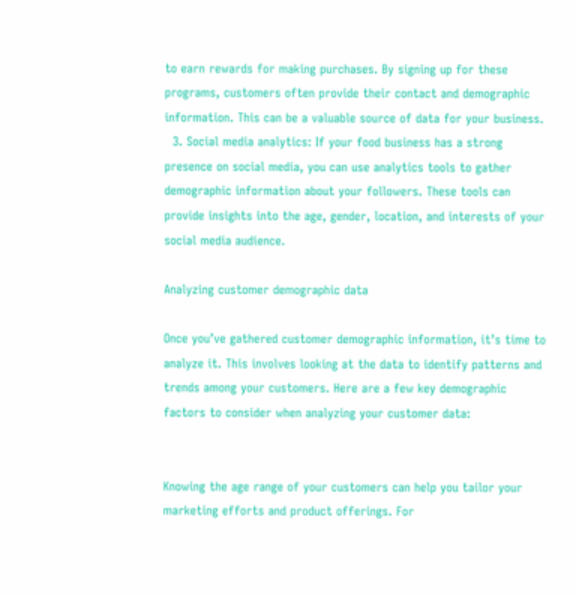to earn rewards for making purchases. By signing up for these programs, customers often provide their contact and demographic information. This can be a valuable source of data for your business.
  3. Social media analytics: If your food business has a strong presence on social media, you can use analytics tools to gather demographic information about your followers. These tools can provide insights into the age, gender, location, and interests of your social media audience.

Analyzing customer demographic data

Once you’ve gathered customer demographic information, it’s time to analyze it. This involves looking at the data to identify patterns and trends among your customers. Here are a few key demographic factors to consider when analyzing your customer data:


Knowing the age range of your customers can help you tailor your marketing efforts and product offerings. For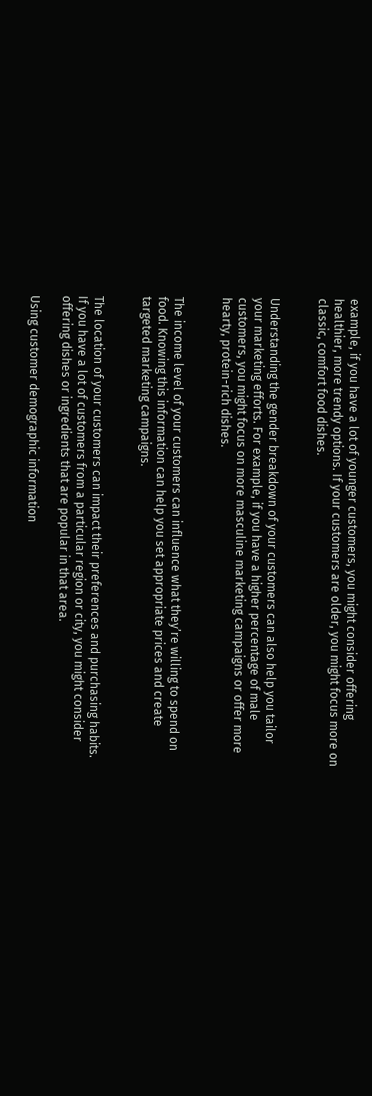example, if you have a lot of younger customers, you might consider offering healthier, more trendy options. If your customers are older, you might focus more on classic, comfort food dishes.


Understanding the gender breakdown of your customers can also help you tailor your marketing efforts. For example, if you have a higher percentage of male customers, you might focus on more masculine marketing campaigns or offer more hearty, protein-rich dishes.


The income level of your customers can influence what they’re willing to spend on food. Knowing this information can help you set appropriate prices and create targeted marketing campaigns.


The location of your customers can impact their preferences and purchasing habits. If you have a lot of customers from a particular region or city, you might consider offering dishes or ingredients that are popular in that area.

Using customer demographic information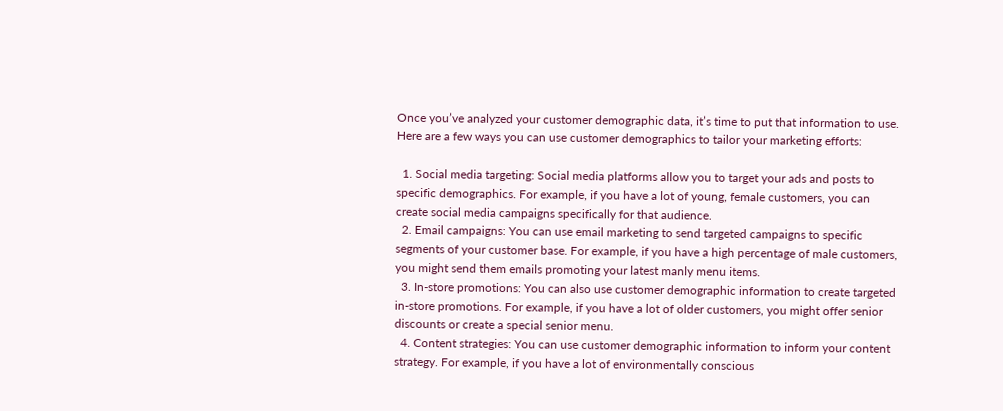Once you’ve analyzed your customer demographic data, it’s time to put that information to use. Here are a few ways you can use customer demographics to tailor your marketing efforts:

  1. Social media targeting: Social media platforms allow you to target your ads and posts to specific demographics. For example, if you have a lot of young, female customers, you can create social media campaigns specifically for that audience.
  2. Email campaigns: You can use email marketing to send targeted campaigns to specific segments of your customer base. For example, if you have a high percentage of male customers, you might send them emails promoting your latest manly menu items.
  3. In-store promotions: You can also use customer demographic information to create targeted in-store promotions. For example, if you have a lot of older customers, you might offer senior discounts or create a special senior menu.
  4. Content strategies: You can use customer demographic information to inform your content strategy. For example, if you have a lot of environmentally conscious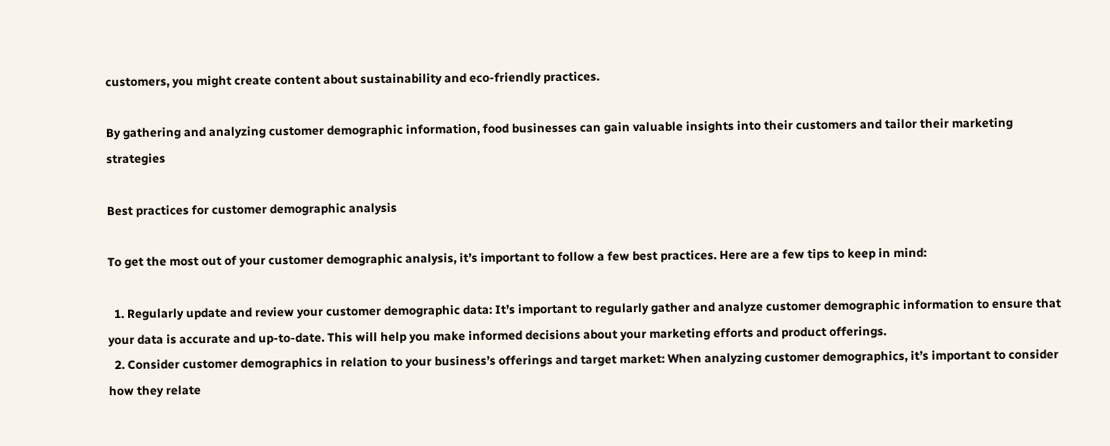customers, you might create content about sustainability and eco-friendly practices.

By gathering and analyzing customer demographic information, food businesses can gain valuable insights into their customers and tailor their marketing strategies

Best practices for customer demographic analysis

To get the most out of your customer demographic analysis, it’s important to follow a few best practices. Here are a few tips to keep in mind:

  1. Regularly update and review your customer demographic data: It’s important to regularly gather and analyze customer demographic information to ensure that your data is accurate and up-to-date. This will help you make informed decisions about your marketing efforts and product offerings.
  2. Consider customer demographics in relation to your business’s offerings and target market: When analyzing customer demographics, it’s important to consider how they relate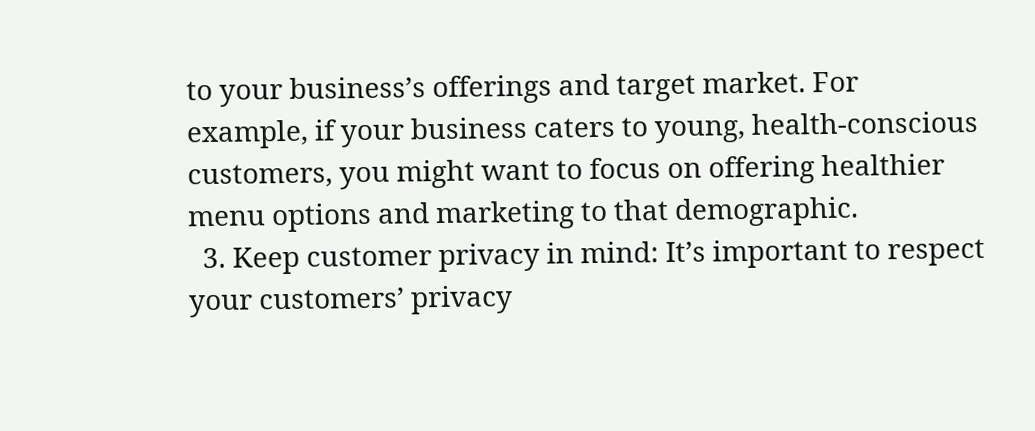to your business’s offerings and target market. For example, if your business caters to young, health-conscious customers, you might want to focus on offering healthier menu options and marketing to that demographic.
  3. Keep customer privacy in mind: It’s important to respect your customers’ privacy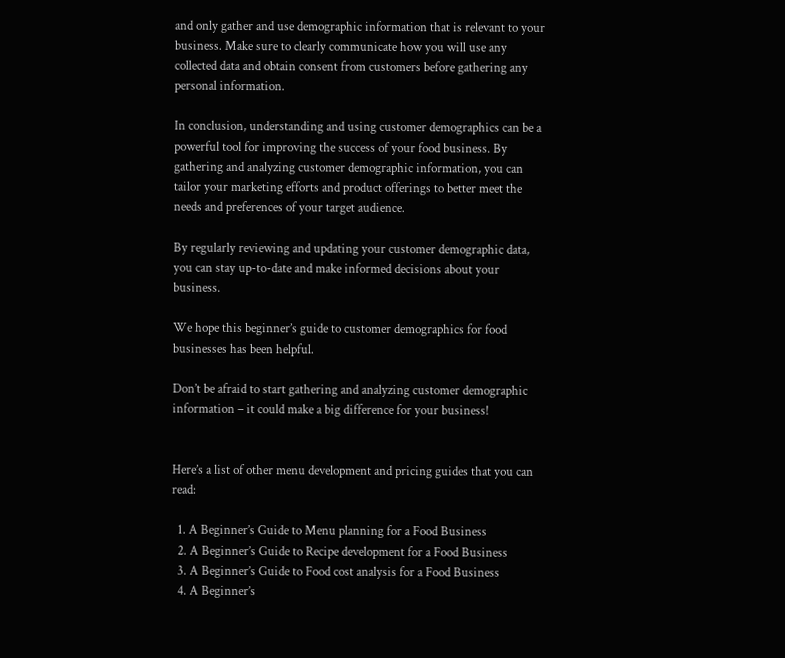and only gather and use demographic information that is relevant to your business. Make sure to clearly communicate how you will use any collected data and obtain consent from customers before gathering any personal information.

In conclusion, understanding and using customer demographics can be a powerful tool for improving the success of your food business. By gathering and analyzing customer demographic information, you can tailor your marketing efforts and product offerings to better meet the needs and preferences of your target audience.

By regularly reviewing and updating your customer demographic data, you can stay up-to-date and make informed decisions about your business.

We hope this beginner’s guide to customer demographics for food businesses has been helpful.

Don’t be afraid to start gathering and analyzing customer demographic information – it could make a big difference for your business!


Here’s a list of other menu development and pricing guides that you can read:

  1. A Beginner’s Guide to Menu planning for a Food Business
  2. A Beginner’s Guide to Recipe development for a Food Business
  3. A Beginner’s Guide to Food cost analysis for a Food Business
  4. A Beginner’s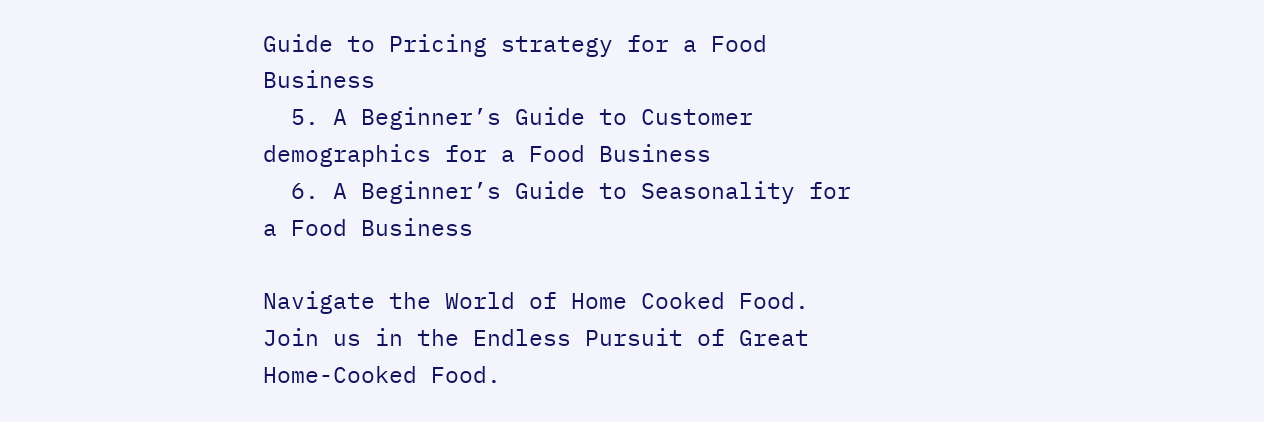Guide to Pricing strategy for a Food Business
  5. A Beginner’s Guide to Customer demographics for a Food Business
  6. A Beginner’s Guide to Seasonality for a Food Business

Navigate the World of Home Cooked Food. Join us in the Endless Pursuit of Great Home-Cooked Food.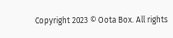Copyright 2023 © Oota Box. All rights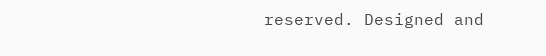reserved. Designed and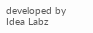developed by Idea Labz